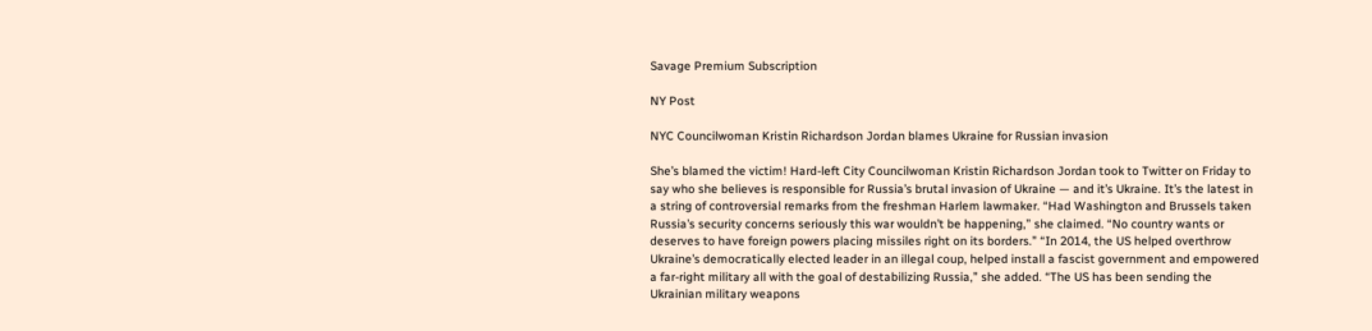Savage Premium Subscription

NY Post

NYC Councilwoman Kristin Richardson Jordan blames Ukraine for Russian invasion

She’s blamed the victim! Hard-left City Councilwoman Kristin Richardson Jordan took to Twitter on Friday to say who she believes is responsible for Russia’s brutal invasion of Ukraine — and it’s Ukraine. It’s the latest in a string of controversial remarks from the freshman Harlem lawmaker. “Had Washington and Brussels taken Russia’s security concerns seriously this war wouldn’t be happening,” she claimed. “No country wants or deserves to have foreign powers placing missiles right on its borders.” “In 2014, the US helped overthrow Ukraine’s democratically elected leader in an illegal coup, helped install a fascist government and empowered a far-right military all with the goal of destabilizing Russia,” she added. “The US has been sending the Ukrainian military weapons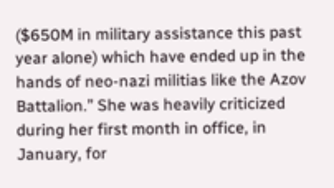($650M in military assistance this past year alone) which have ended up in the hands of neo-nazi militias like the Azov Battalion.” She was heavily criticized during her first month in office, in January, for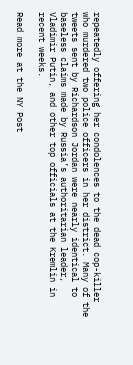repeatedly offering her condolences to the dead cop-killer who murdered two police officers in her district. Many of the tweets sent by Richardson Jordan were nearly identical to baseless claims made by Russia’s authoritarian leader, Vladimir Putin, and other top officials at the Kremlin in recent weeks.

Read more at the NY Post